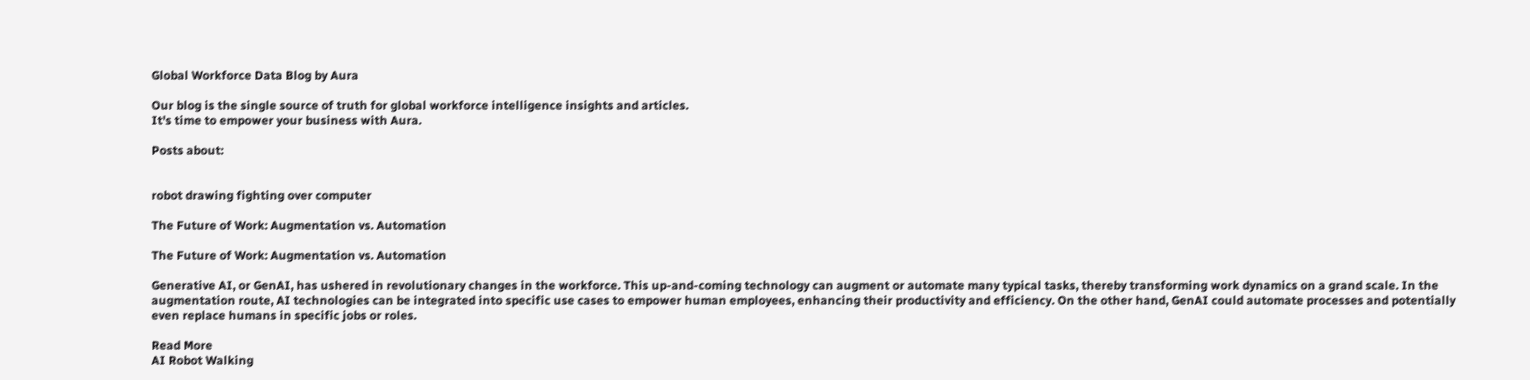Global Workforce Data Blog by Aura

Our blog is the single source of truth for global workforce intelligence insights and articles.
It's time to empower your business with Aura.

Posts about:


robot drawing fighting over computer

The Future of Work: Augmentation vs. Automation

The Future of Work: Augmentation vs. Automation

Generative AI, or GenAI, has ushered in revolutionary changes in the workforce. This up-and-coming technology can augment or automate many typical tasks, thereby transforming work dynamics on a grand scale. In the augmentation route, AI technologies can be integrated into specific use cases to empower human employees, enhancing their productivity and efficiency. On the other hand, GenAI could automate processes and potentially even replace humans in specific jobs or roles.

Read More
AI Robot Walking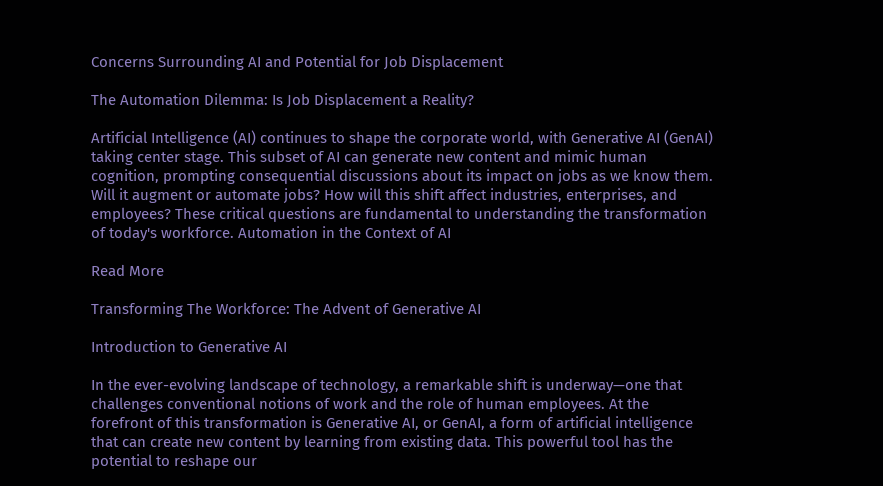Concerns Surrounding AI and Potential for Job Displacement

The Automation Dilemma: Is Job Displacement a Reality?

Artificial Intelligence (AI) continues to shape the corporate world, with Generative AI (GenAI) taking center stage. This subset of AI can generate new content and mimic human cognition, prompting consequential discussions about its impact on jobs as we know them. Will it augment or automate jobs? How will this shift affect industries, enterprises, and employees? These critical questions are fundamental to understanding the transformation of today's workforce. Automation in the Context of AI

Read More

Transforming The Workforce: The Advent of Generative AI

Introduction to Generative AI

In the ever-evolving landscape of technology, a remarkable shift is underway—one that challenges conventional notions of work and the role of human employees. At the forefront of this transformation is Generative AI, or GenAI, a form of artificial intelligence that can create new content by learning from existing data. This powerful tool has the potential to reshape our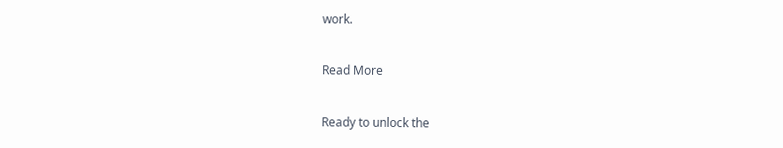work.

Read More

Ready to unlock the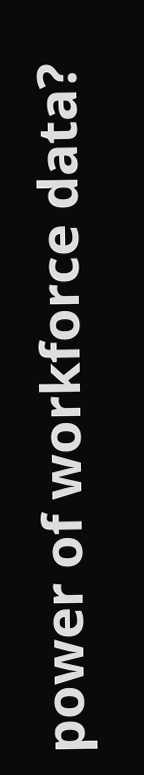power of workforce data?